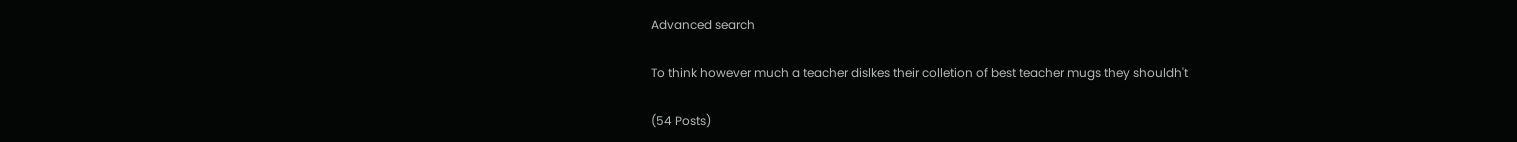Advanced search

To think however much a teacher dislkes their colletion of best teacher mugs they shouldh't

(54 Posts)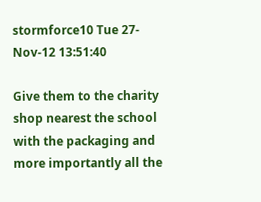stormforce10 Tue 27-Nov-12 13:51:40

Give them to the charity shop nearest the school with the packaging and more importantly all the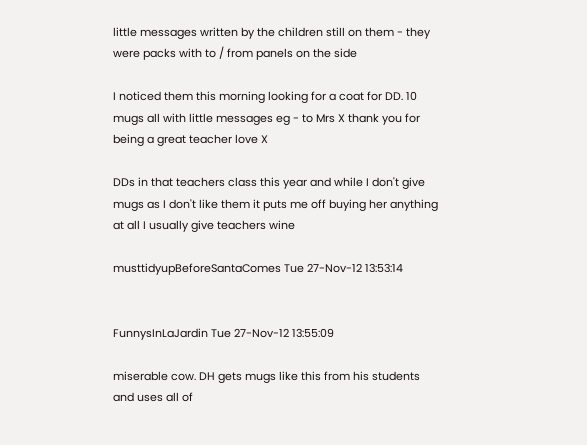little messages written by the children still on them - they were packs with to / from panels on the side

I noticed them this morning looking for a coat for DD. 10 mugs all with little messages eg - to Mrs X thank you for being a great teacher love X

DDs in that teachers class this year and while I don't give mugs as I don't like them it puts me off buying her anything at all I usually give teachers wine

musttidyupBeforeSantaComes Tue 27-Nov-12 13:53:14


FunnysInLaJardin Tue 27-Nov-12 13:55:09

miserable cow. DH gets mugs like this from his students and uses all of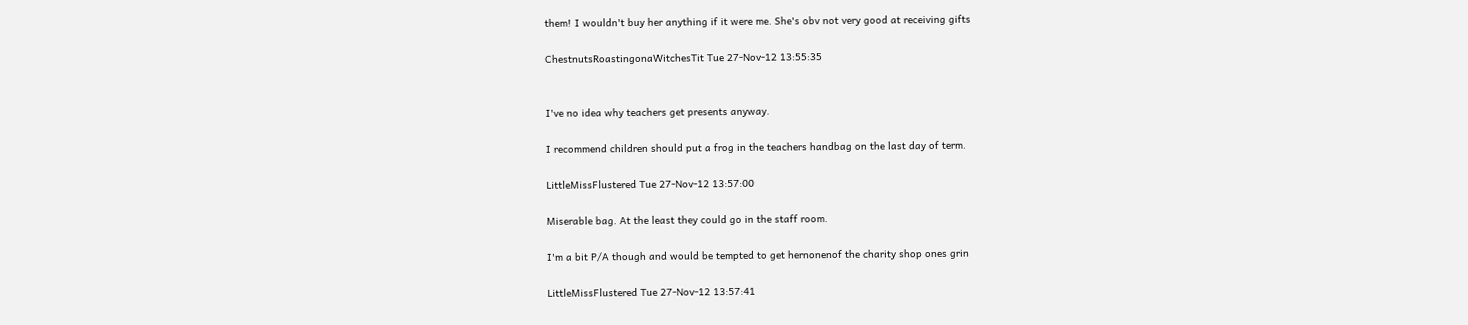them! I wouldn't buy her anything if it were me. She's obv not very good at receiving gifts

ChestnutsRoastingonaWitchesTit Tue 27-Nov-12 13:55:35


I've no idea why teachers get presents anyway.

I recommend children should put a frog in the teachers handbag on the last day of term.

LittleMissFlustered Tue 27-Nov-12 13:57:00

Miserable bag. At the least they could go in the staff room.

I'm a bit P/A though and would be tempted to get hernonenof the charity shop ones grin

LittleMissFlustered Tue 27-Nov-12 13:57:41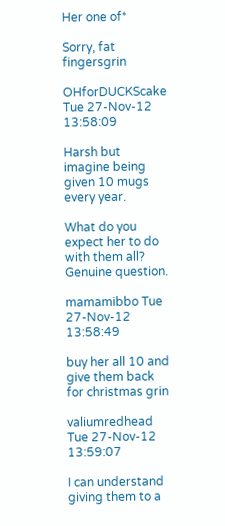Her one of*

Sorry, fat fingersgrin

OHforDUCKScake Tue 27-Nov-12 13:58:09

Harsh but imagine being given 10 mugs every year.

What do you expect her to do with them all? Genuine question.

mamamibbo Tue 27-Nov-12 13:58:49

buy her all 10 and give them back for christmas grin

valiumredhead Tue 27-Nov-12 13:59:07

I can understand giving them to a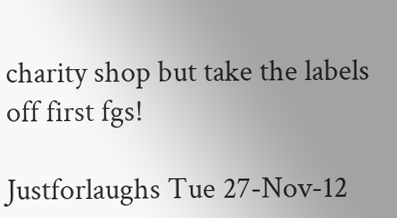charity shop but take the labels off first fgs!

Justforlaughs Tue 27-Nov-12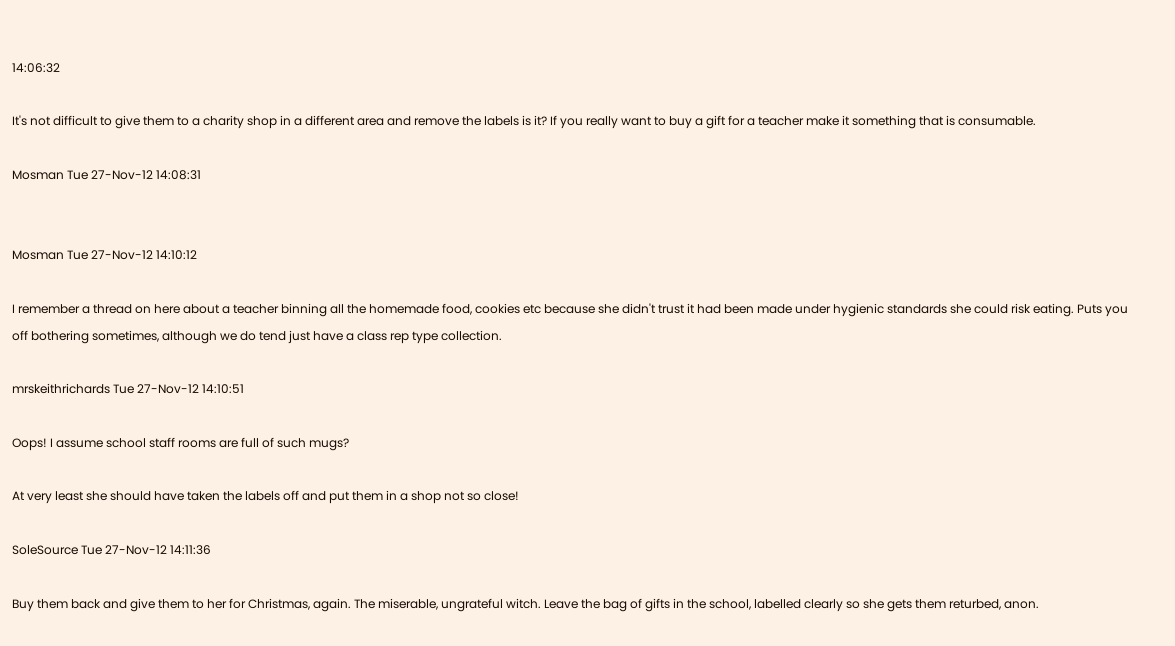14:06:32

It's not difficult to give them to a charity shop in a different area and remove the labels is it? If you really want to buy a gift for a teacher make it something that is consumable.

Mosman Tue 27-Nov-12 14:08:31


Mosman Tue 27-Nov-12 14:10:12

I remember a thread on here about a teacher binning all the homemade food, cookies etc because she didn't trust it had been made under hygienic standards she could risk eating. Puts you off bothering sometimes, although we do tend just have a class rep type collection.

mrskeithrichards Tue 27-Nov-12 14:10:51

Oops! I assume school staff rooms are full of such mugs?

At very least she should have taken the labels off and put them in a shop not so close!

SoleSource Tue 27-Nov-12 14:11:36

Buy them back and give them to her for Christmas, again. The miserable, ungrateful witch. Leave the bag of gifts in the school, labelled clearly so she gets them returbed, anon.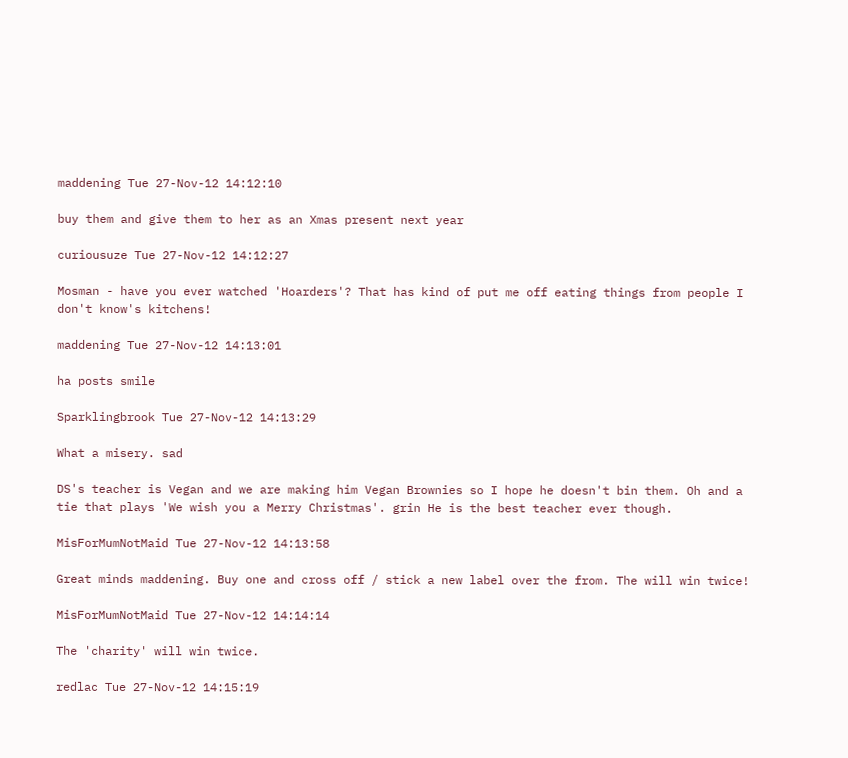maddening Tue 27-Nov-12 14:12:10

buy them and give them to her as an Xmas present next year

curiousuze Tue 27-Nov-12 14:12:27

Mosman - have you ever watched 'Hoarders'? That has kind of put me off eating things from people I don't know's kitchens!

maddening Tue 27-Nov-12 14:13:01

ha posts smile

Sparklingbrook Tue 27-Nov-12 14:13:29

What a misery. sad

DS's teacher is Vegan and we are making him Vegan Brownies so I hope he doesn't bin them. Oh and a tie that plays 'We wish you a Merry Christmas'. grin He is the best teacher ever though.

MisForMumNotMaid Tue 27-Nov-12 14:13:58

Great minds maddening. Buy one and cross off / stick a new label over the from. The will win twice!

MisForMumNotMaid Tue 27-Nov-12 14:14:14

The 'charity' will win twice.

redlac Tue 27-Nov-12 14:15:19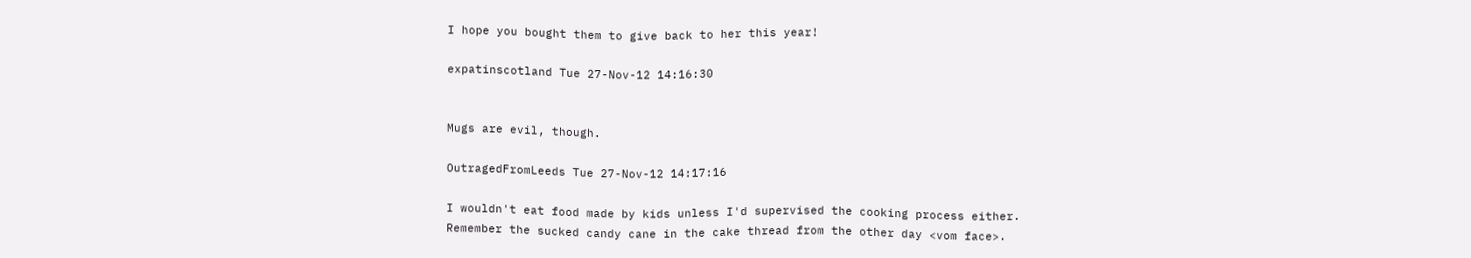I hope you bought them to give back to her this year!

expatinscotland Tue 27-Nov-12 14:16:30


Mugs are evil, though.

OutragedFromLeeds Tue 27-Nov-12 14:17:16

I wouldn't eat food made by kids unless I'd supervised the cooking process either. Remember the sucked candy cane in the cake thread from the other day <vom face>.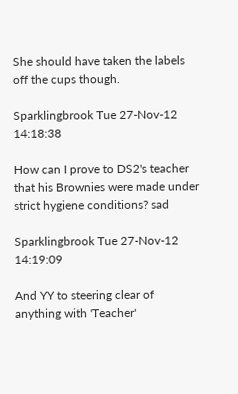She should have taken the labels off the cups though.

Sparklingbrook Tue 27-Nov-12 14:18:38

How can I prove to DS2's teacher that his Brownies were made under strict hygiene conditions? sad

Sparklingbrook Tue 27-Nov-12 14:19:09

And YY to steering clear of anything with 'Teacher'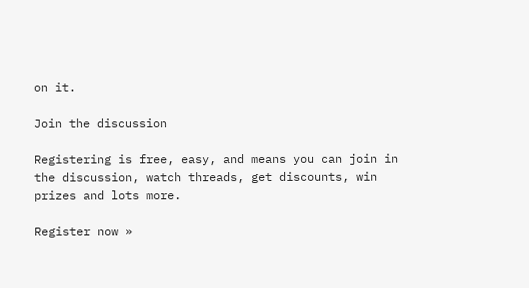on it.

Join the discussion

Registering is free, easy, and means you can join in the discussion, watch threads, get discounts, win prizes and lots more.

Register now »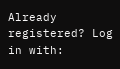Already registered? Log in with: